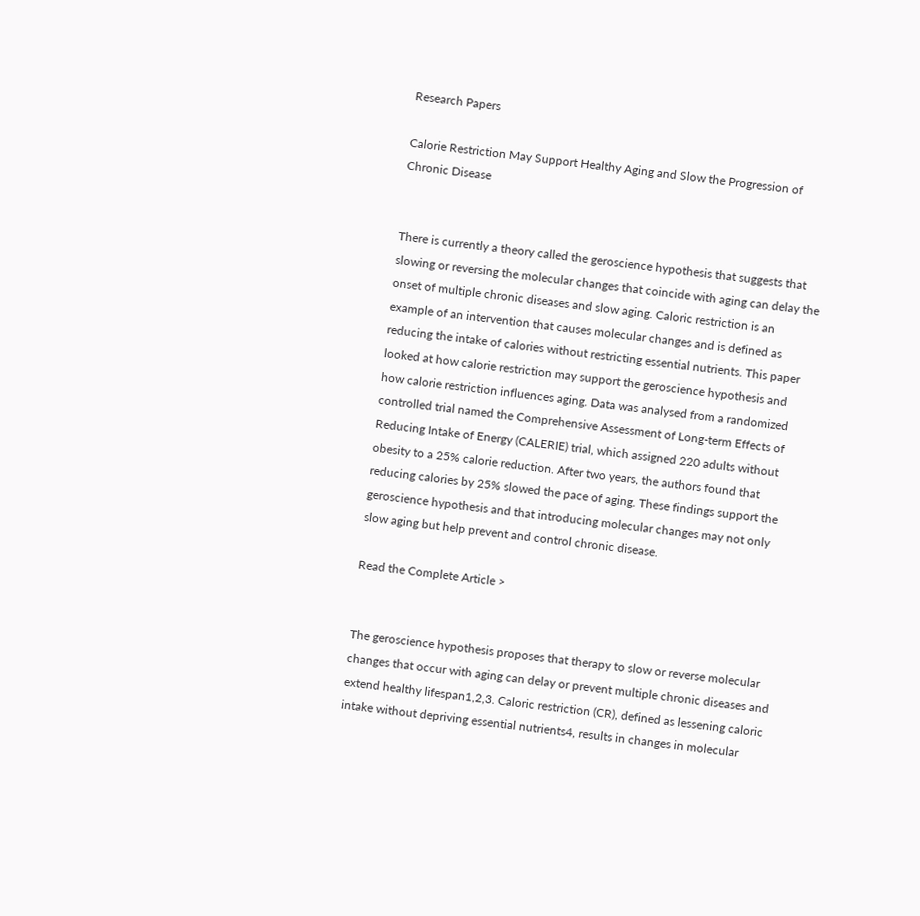Research Papers

Calorie Restriction May Support Healthy Aging and Slow the Progression of Chronic Disease


There is currently a theory called the geroscience hypothesis that suggests that slowing or reversing the molecular changes that coincide with aging can delay the onset of multiple chronic diseases and slow aging. Caloric restriction is an example of an intervention that causes molecular changes and is defined as reducing the intake of calories without restricting essential nutrients. This paper looked at how calorie restriction may support the geroscience hypothesis and how calorie restriction influences aging. Data was analysed from a randomized controlled trial named the Comprehensive Assessment of Long-term Effects of Reducing Intake of Energy (CALERIE) trial, which assigned 220 adults without obesity to a 25% calorie reduction. After two years, the authors found that reducing calories by 25% slowed the pace of aging. These findings support the geroscience hypothesis and that introducing molecular changes may not only slow aging but help prevent and control chronic disease.

Read the Complete Article >


The geroscience hypothesis proposes that therapy to slow or reverse molecular changes that occur with aging can delay or prevent multiple chronic diseases and extend healthy lifespan1,2,3. Caloric restriction (CR), defined as lessening caloric intake without depriving essential nutrients4, results in changes in molecular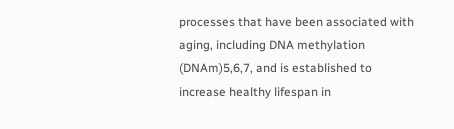processes that have been associated with aging, including DNA methylation (DNAm)5,6,7, and is established to increase healthy lifespan in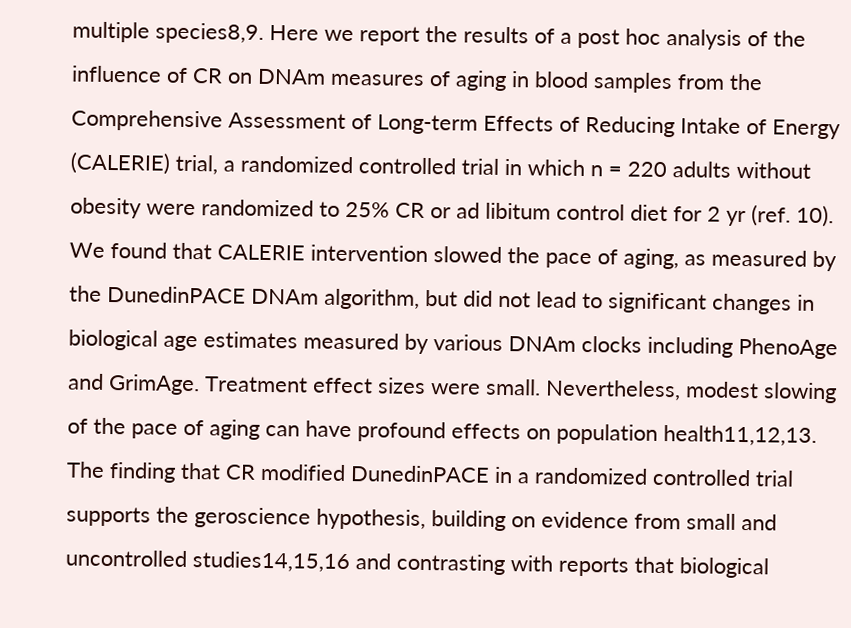multiple species8,9. Here we report the results of a post hoc analysis of the influence of CR on DNAm measures of aging in blood samples from the Comprehensive Assessment of Long-term Effects of Reducing Intake of Energy (CALERIE) trial, a randomized controlled trial in which n = 220 adults without obesity were randomized to 25% CR or ad libitum control diet for 2 yr (ref. 10). We found that CALERIE intervention slowed the pace of aging, as measured by the DunedinPACE DNAm algorithm, but did not lead to significant changes in biological age estimates measured by various DNAm clocks including PhenoAge and GrimAge. Treatment effect sizes were small. Nevertheless, modest slowing of the pace of aging can have profound effects on population health11,12,13. The finding that CR modified DunedinPACE in a randomized controlled trial supports the geroscience hypothesis, building on evidence from small and uncontrolled studies14,15,16 and contrasting with reports that biological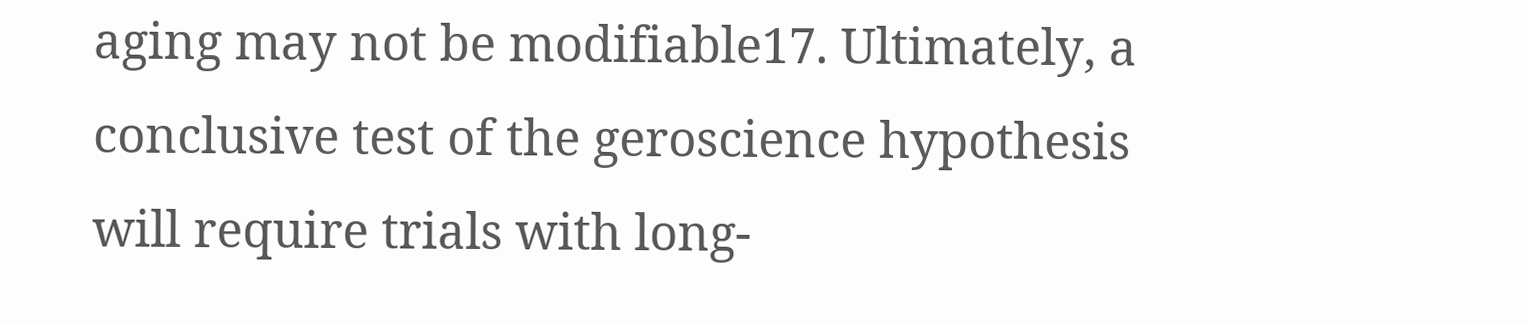aging may not be modifiable17. Ultimately, a conclusive test of the geroscience hypothesis will require trials with long-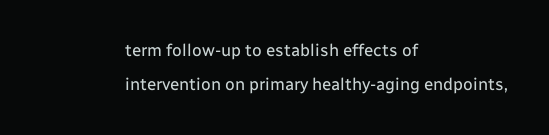term follow-up to establish effects of intervention on primary healthy-aging endpoints,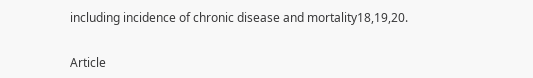including incidence of chronic disease and mortality18,19,20.


Article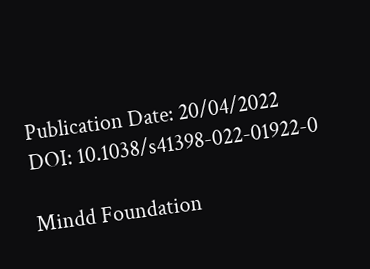Publication Date: 20/04/2022
DOI: 10.1038/s41398-022-01922-0

Mindd Foundation